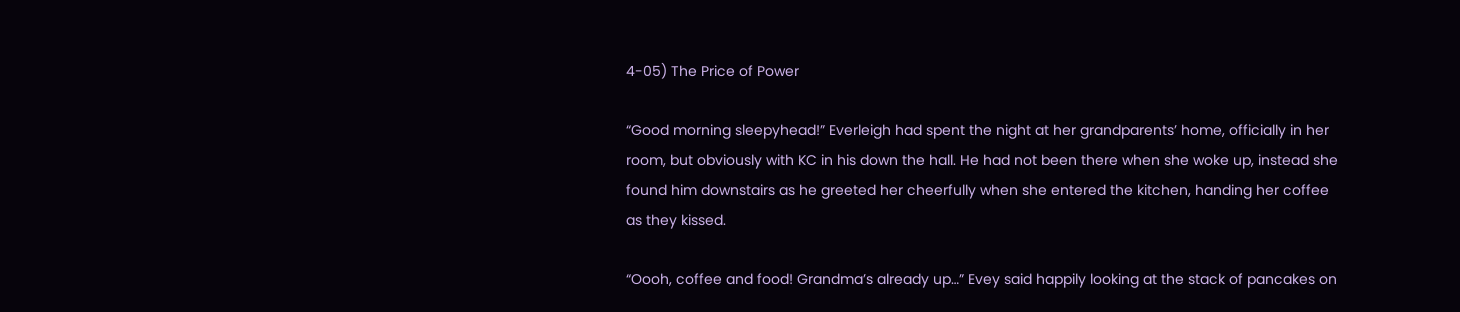4-05) The Price of Power

“Good morning sleepyhead!” Everleigh had spent the night at her grandparents’ home, officially in her room, but obviously with KC in his down the hall. He had not been there when she woke up, instead she found him downstairs as he greeted her cheerfully when she entered the kitchen, handing her coffee as they kissed.

“Oooh, coffee and food! Grandma’s already up…” Evey said happily looking at the stack of pancakes on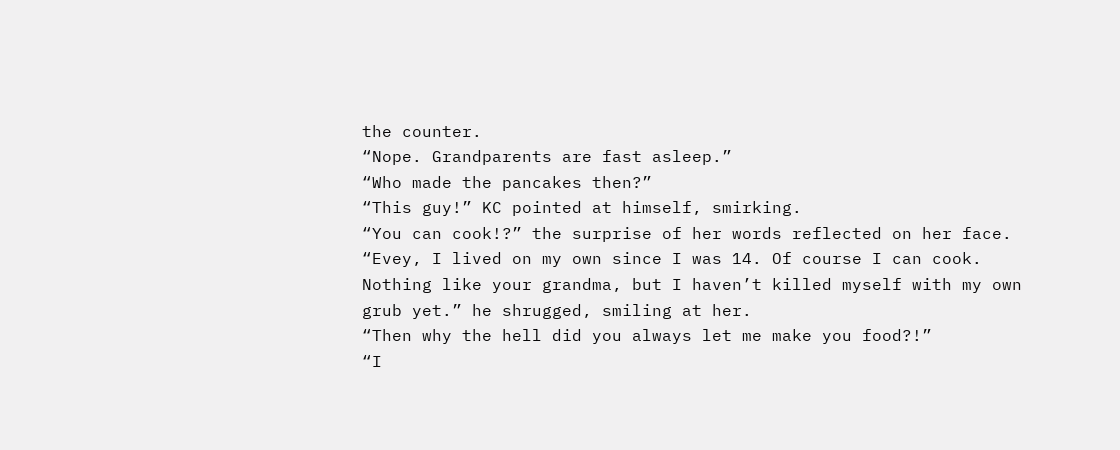the counter.
“Nope. Grandparents are fast asleep.”
“Who made the pancakes then?”
“This guy!” KC pointed at himself, smirking.
“You can cook!?” the surprise of her words reflected on her face.
“Evey, I lived on my own since I was 14. Of course I can cook. Nothing like your grandma, but I haven’t killed myself with my own grub yet.” he shrugged, smiling at her.
“Then why the hell did you always let me make you food?!”
“I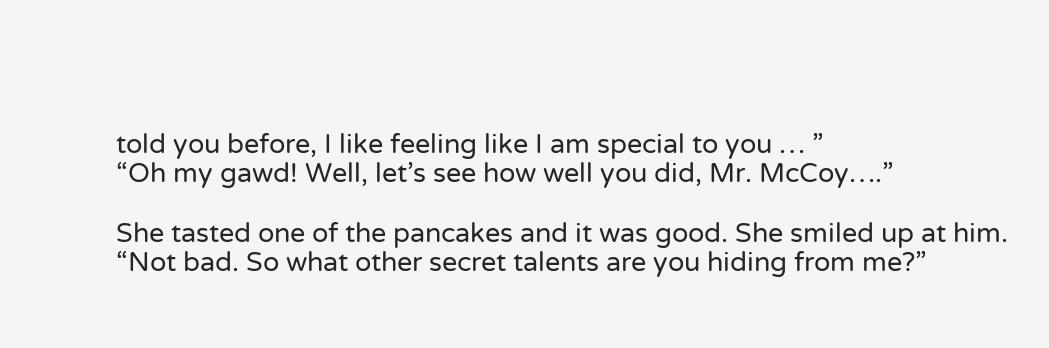told you before, I like feeling like I am special to you … ”
“Oh my gawd! Well, let’s see how well you did, Mr. McCoy….”

She tasted one of the pancakes and it was good. She smiled up at him.
“Not bad. So what other secret talents are you hiding from me?”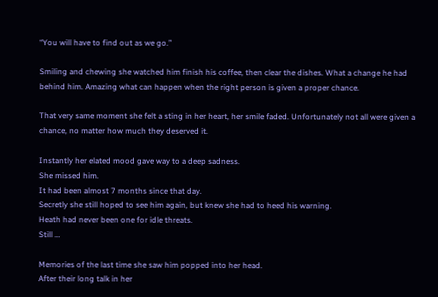“You will have to find out as we go.”

Smiling and chewing she watched him finish his coffee, then clear the dishes. What a change he had behind him. Amazing what can happen when the right person is given a proper chance.

That very same moment she felt a sting in her heart, her smile faded. Unfortunately not all were given a chance, no matter how much they deserved it.

Instantly her elated mood gave way to a deep sadness.
She missed him.
It had been almost 7 months since that day.
Secretly she still hoped to see him again, but knew she had to heed his warning.
Heath had never been one for idle threats.
Still …

Memories of the last time she saw him popped into her head.
After their long talk in her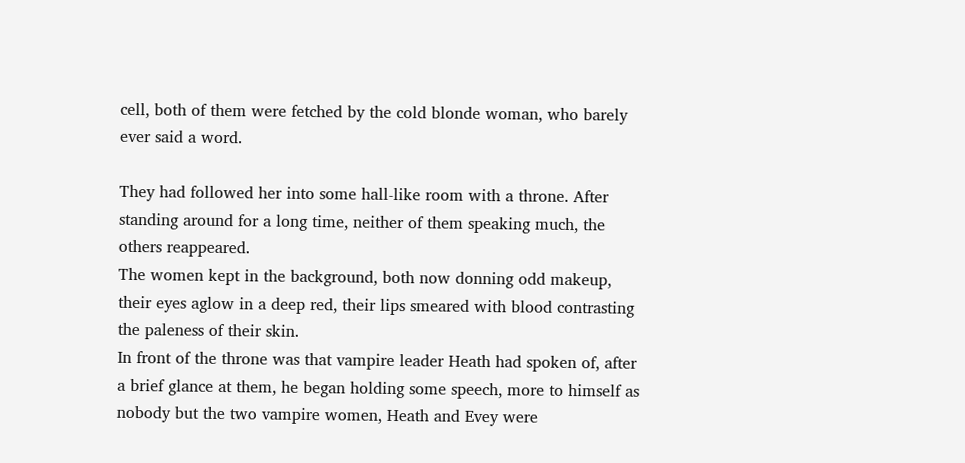cell, both of them were fetched by the cold blonde woman, who barely ever said a word.

They had followed her into some hall-like room with a throne. After standing around for a long time, neither of them speaking much, the others reappeared.
The women kept in the background, both now donning odd makeup, their eyes aglow in a deep red, their lips smeared with blood contrasting the paleness of their skin.
In front of the throne was that vampire leader Heath had spoken of, after a brief glance at them, he began holding some speech, more to himself as nobody but the two vampire women, Heath and Evey were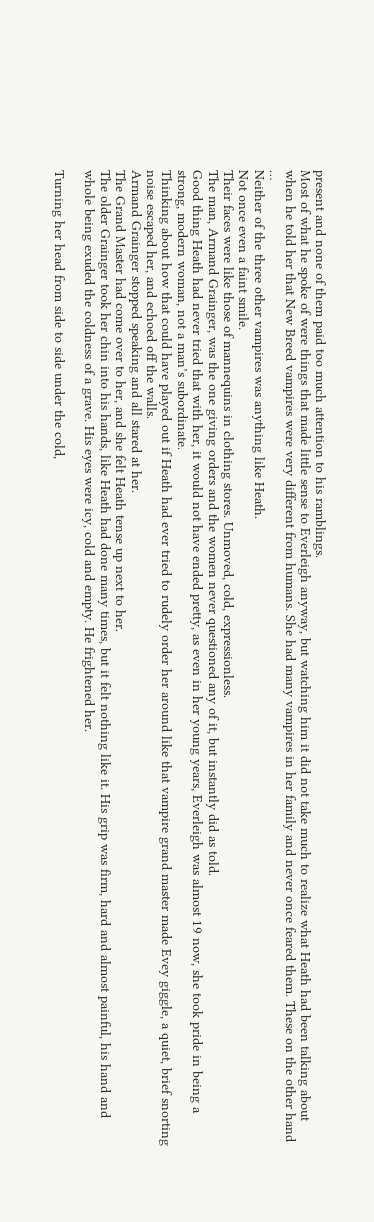present and none of them paid too much attention to his ramblings.
Most of what he spoke of were things that made little sense to Everleigh anyway, but watching him it did not take much to realize what Heath had been talking about when he told her that New Breed vampires were very different from humans. She had many vampires in her family and never once feared them. These on the other hand …
Neither of the three other vampires was anything like Heath.
Not once even a faint smile.
Their faces were like those of mannequins in clothing stores. Unmoved, cold, expressionless.
The man, Armand Grainger, was the one giving orders and the women never questioned any of it, but instantly did as told.
Good thing Heath had never tried that with her, it would not have ended pretty, as even in her young years, Everleigh was almost 19 now, she took pride in being a strong, modern woman, not a man’s subordinate.
Thinking about how that could have played out if Heath had ever tried to rudely order her around like that vampire grand master made Evey giggle, a quiet, brief snorting noise escaped her, and echoed off the walls.
Armand Grainger stopped speaking and all stared at her.
The Grand Master had come over to her, and she felt Heath tense up next to her.
The older Grainger took her chin into his hands, like Heath had done many times, but it felt nothing like it. His grip was firm, hard and almost painful, his hand and whole being exuded the coldness of a grave. His eyes were icy, cold and empty. He frightened her.

Turning her head from side to side under the cold,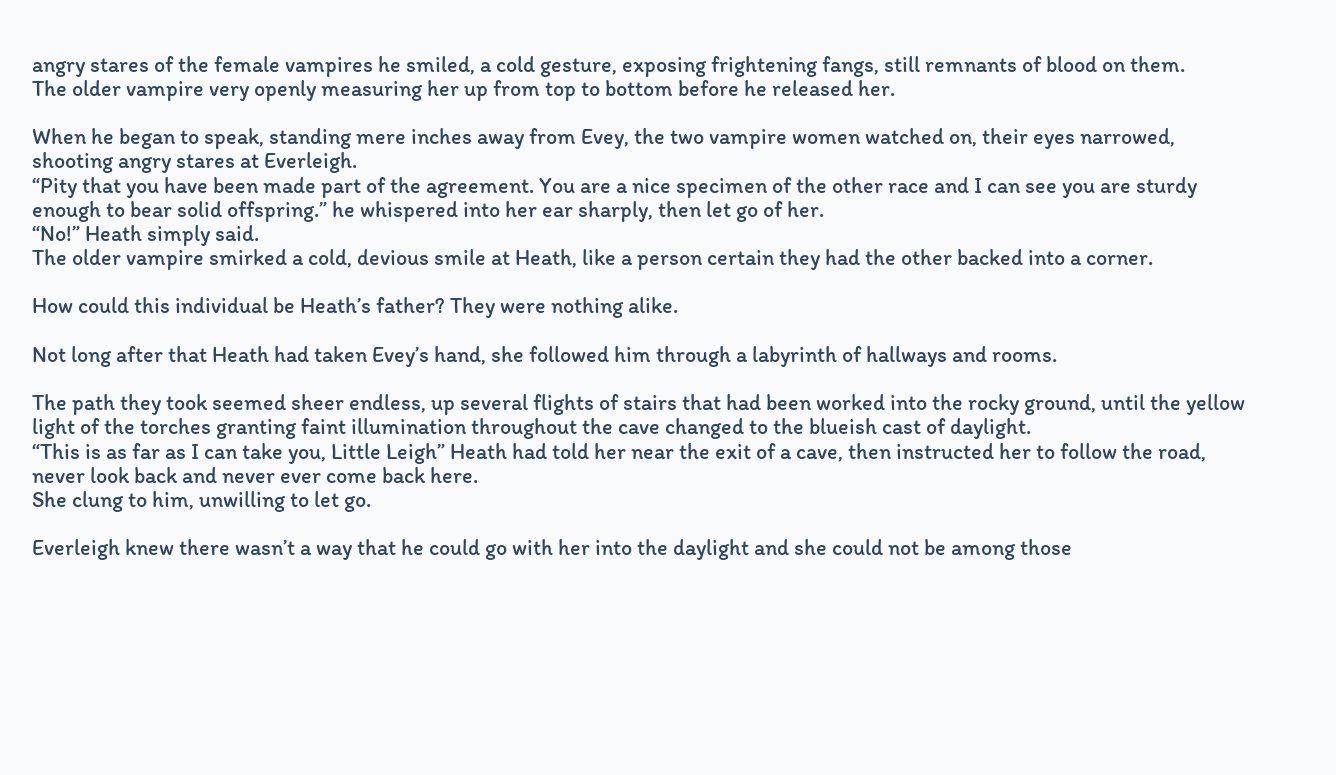angry stares of the female vampires he smiled, a cold gesture, exposing frightening fangs, still remnants of blood on them.
The older vampire very openly measuring her up from top to bottom before he released her.

When he began to speak, standing mere inches away from Evey, the two vampire women watched on, their eyes narrowed, shooting angry stares at Everleigh.
“Pity that you have been made part of the agreement. You are a nice specimen of the other race and I can see you are sturdy enough to bear solid offspring.” he whispered into her ear sharply, then let go of her.
“No!” Heath simply said.
The older vampire smirked a cold, devious smile at Heath, like a person certain they had the other backed into a corner.

How could this individual be Heath’s father? They were nothing alike.

Not long after that Heath had taken Evey’s hand, she followed him through a labyrinth of hallways and rooms.

The path they took seemed sheer endless, up several flights of stairs that had been worked into the rocky ground, until the yellow light of the torches granting faint illumination throughout the cave changed to the blueish cast of daylight.
“This is as far as I can take you, Little Leigh” Heath had told her near the exit of a cave, then instructed her to follow the road, never look back and never ever come back here.
She clung to him, unwilling to let go.

Everleigh knew there wasn’t a way that he could go with her into the daylight and she could not be among those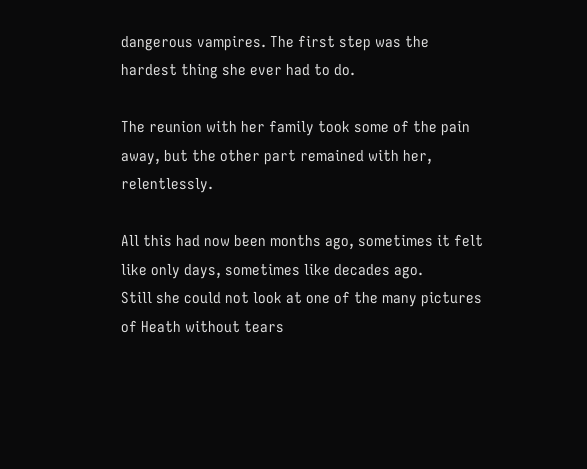dangerous vampires. The first step was the hardest thing she ever had to do.

The reunion with her family took some of the pain away, but the other part remained with her, relentlessly.

All this had now been months ago, sometimes it felt like only days, sometimes like decades ago.
Still she could not look at one of the many pictures of Heath without tears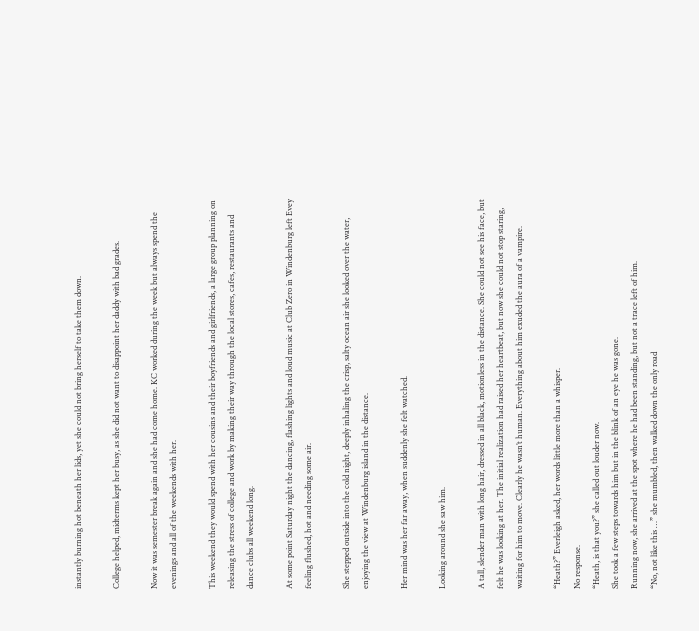instantly burning hot beneath her lids, yet she could not bring herself to take them down.

College helped, midterms kept her busy, as she did not want to disappoint her daddy with bad grades.

Now it was semester break again and she had come home. KC worked during the week but always spend the evenings and all of the weekends with her.

This weekend they would spend with her cousins and their boyfriends and girlfriends, a large group planning on releasing the stress of college and work by making their way through the local stores, cafes, restaurants and dance clubs all weekend long.

At some point Saturday night the dancing, flashing lights and loud music at Club Zero in Windenburg left Evey feeling flushed, hot and needing some air.

She stepped outside into the cold night, deeply inhaling the crisp, salty ocean air she looked over the water, enjoying the view at Windenburg island in the distance.

Her mind was her far away, when suddenly she felt watched.

Looking around she saw him.

A tall, slender man with long hair, dressed in all black, motionless in the distance. She could not see his face, but felt he was looking at her. The initial realization had raised her heartbeat, but now she could not stop staring, waiting for him to move. Clearly he wasn’t human. Everything about him exuded the aura of a vampire.

“Heath?” Everleigh asked, her words little more than a whisper.
No response.
“Heath, is that you?” she called out louder now.
She took a few steps towards him but in the blink of an eye he was gone.
Running now, she arrived at the spot where he had been standing, but not a trace left of him.
“No, not like this …” she mumbled, then walked down the only road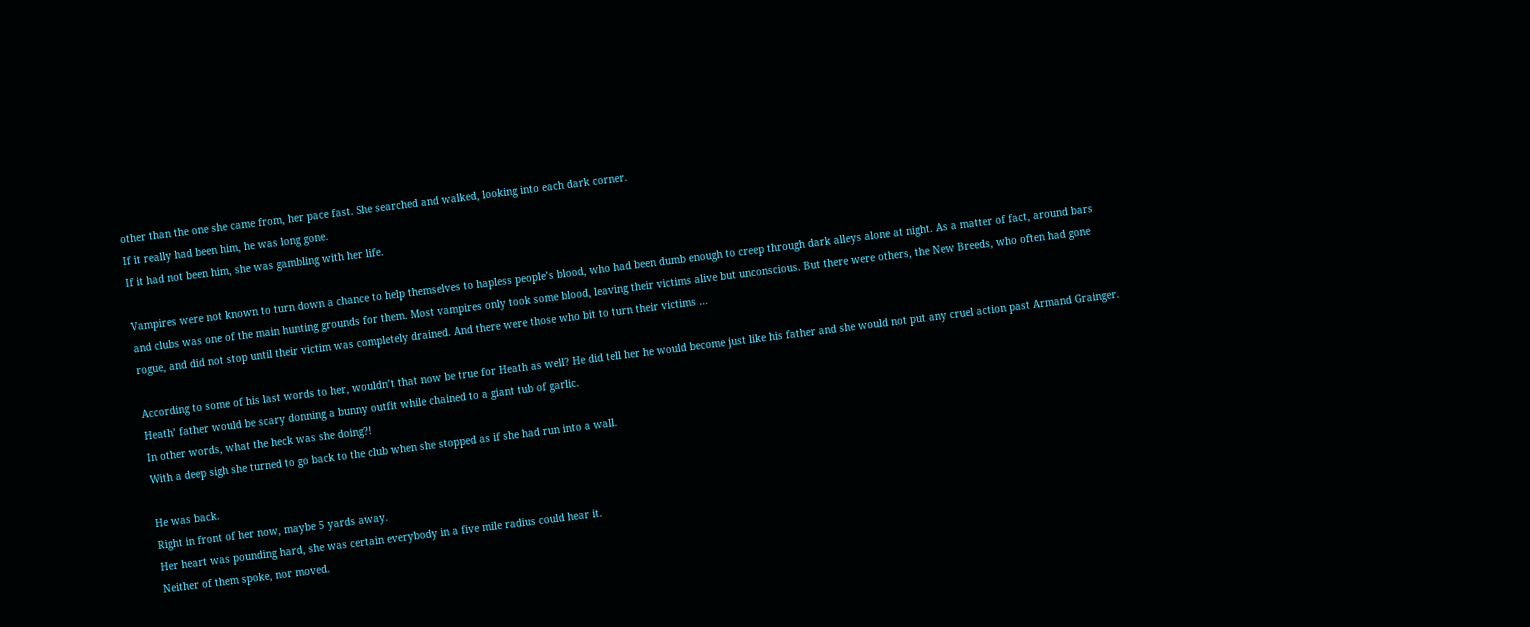other than the one she came from, her pace fast. She searched and walked, looking into each dark corner.
If it really had been him, he was long gone.
If it had not been him, she was gambling with her life.

Vampires were not known to turn down a chance to help themselves to hapless people’s blood, who had been dumb enough to creep through dark alleys alone at night. As a matter of fact, around bars and clubs was one of the main hunting grounds for them. Most vampires only took some blood, leaving their victims alive but unconscious. But there were others, the New Breeds, who often had gone rogue, and did not stop until their victim was completely drained. And there were those who bit to turn their victims …

According to some of his last words to her, wouldn’t that now be true for Heath as well? He did tell her he would become just like his father and she would not put any cruel action past Armand Grainger.
Heath’ father would be scary donning a bunny outfit while chained to a giant tub of garlic.
In other words, what the heck was she doing?!
With a deep sigh she turned to go back to the club when she stopped as if she had run into a wall.

He was back.
Right in front of her now, maybe 5 yards away.
Her heart was pounding hard, she was certain everybody in a five mile radius could hear it.
Neither of them spoke, nor moved.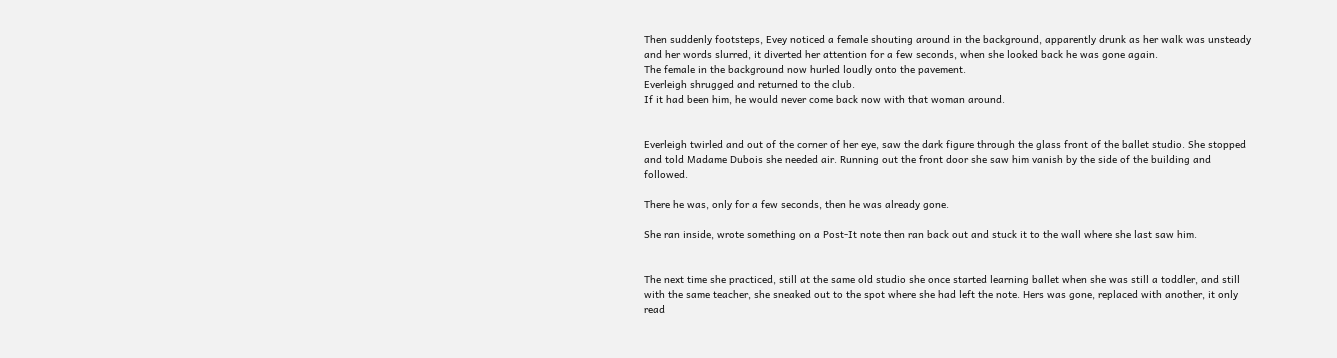Then suddenly footsteps, Evey noticed a female shouting around in the background, apparently drunk as her walk was unsteady and her words slurred, it diverted her attention for a few seconds, when she looked back he was gone again.
The female in the background now hurled loudly onto the pavement.
Everleigh shrugged and returned to the club.
If it had been him, he would never come back now with that woman around.


Everleigh twirled and out of the corner of her eye, saw the dark figure through the glass front of the ballet studio. She stopped and told Madame Dubois she needed air. Running out the front door she saw him vanish by the side of the building and followed.

There he was, only for a few seconds, then he was already gone.

She ran inside, wrote something on a Post-It note then ran back out and stuck it to the wall where she last saw him.


The next time she practiced, still at the same old studio she once started learning ballet when she was still a toddler, and still with the same teacher, she sneaked out to the spot where she had left the note. Hers was gone, replaced with another, it only read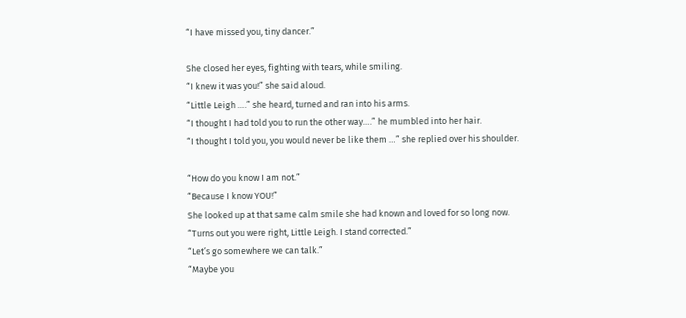“I have missed you, tiny dancer.”

She closed her eyes, fighting with tears, while smiling.
“I knew it was you!” she said aloud.
“Little Leigh ….” she heard, turned and ran into his arms.
“I thought I had told you to run the other way….” he mumbled into her hair.
“I thought I told you, you would never be like them …” she replied over his shoulder.

“How do you know I am not.”
“Because I know YOU!”
She looked up at that same calm smile she had known and loved for so long now.
“Turns out you were right, Little Leigh. I stand corrected.”
“Let’s go somewhere we can talk.”
“Maybe you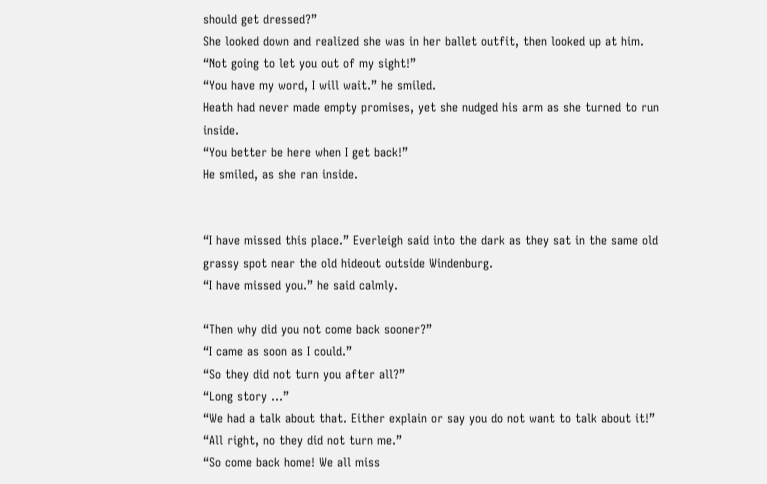should get dressed?”
She looked down and realized she was in her ballet outfit, then looked up at him.
“Not going to let you out of my sight!”
“You have my word, I will wait.” he smiled.
Heath had never made empty promises, yet she nudged his arm as she turned to run inside.
“You better be here when I get back!”
He smiled, as she ran inside.


“I have missed this place.” Everleigh said into the dark as they sat in the same old grassy spot near the old hideout outside Windenburg.
“I have missed you.” he said calmly.

“Then why did you not come back sooner?”
“I came as soon as I could.”
“So they did not turn you after all?”
“Long story …”
“We had a talk about that. Either explain or say you do not want to talk about it!”
“All right, no they did not turn me.”
“So come back home! We all miss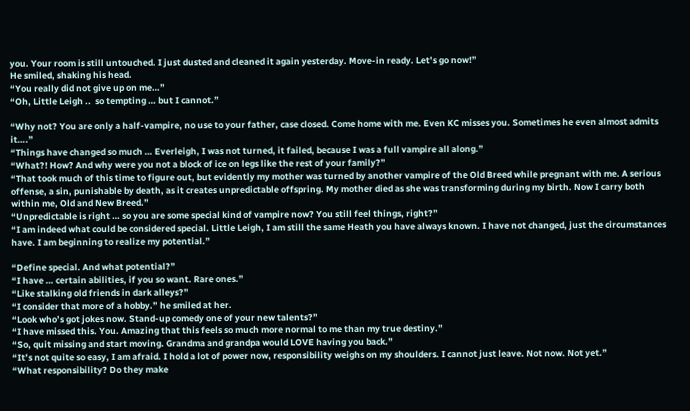you. Your room is still untouched. I just dusted and cleaned it again yesterday. Move-in ready. Let’s go now!”
He smiled, shaking his head.
“You really did not give up on me…”
“Oh, Little Leigh ..  so tempting … but I cannot.”

“Why not? You are only a half-vampire, no use to your father, case closed. Come home with me. Even KC misses you. Sometimes he even almost admits it….”
“Things have changed so much … Everleigh, I was not turned, it failed, because I was a full vampire all along.”
“What?! How? And why were you not a block of ice on legs like the rest of your family?”
“That took much of this time to figure out, but evidently my mother was turned by another vampire of the Old Breed while pregnant with me. A serious offense, a sin, punishable by death, as it creates unpredictable offspring. My mother died as she was transforming during my birth. Now I carry both within me, Old and New Breed.”
“Unpredictable is right … so you are some special kind of vampire now? You still feel things, right?”
“I am indeed what could be considered special. Little Leigh, I am still the same Heath you have always known. I have not changed, just the circumstances have. I am beginning to realize my potential.”

“Define special. And what potential?”
“I have … certain abilities, if you so want. Rare ones.”
“Like stalking old friends in dark alleys?”
“I consider that more of a hobby.” he smiled at her.
“Look who’s got jokes now. Stand-up comedy one of your new talents?”
“I have missed this. You. Amazing that this feels so much more normal to me than my true destiny.”
“So, quit missing and start moving. Grandma and grandpa would LOVE having you back.”
“It’s not quite so easy, I am afraid. I hold a lot of power now, responsibility weighs on my shoulders. I cannot just leave. Not now. Not yet.”
“What responsibility? Do they make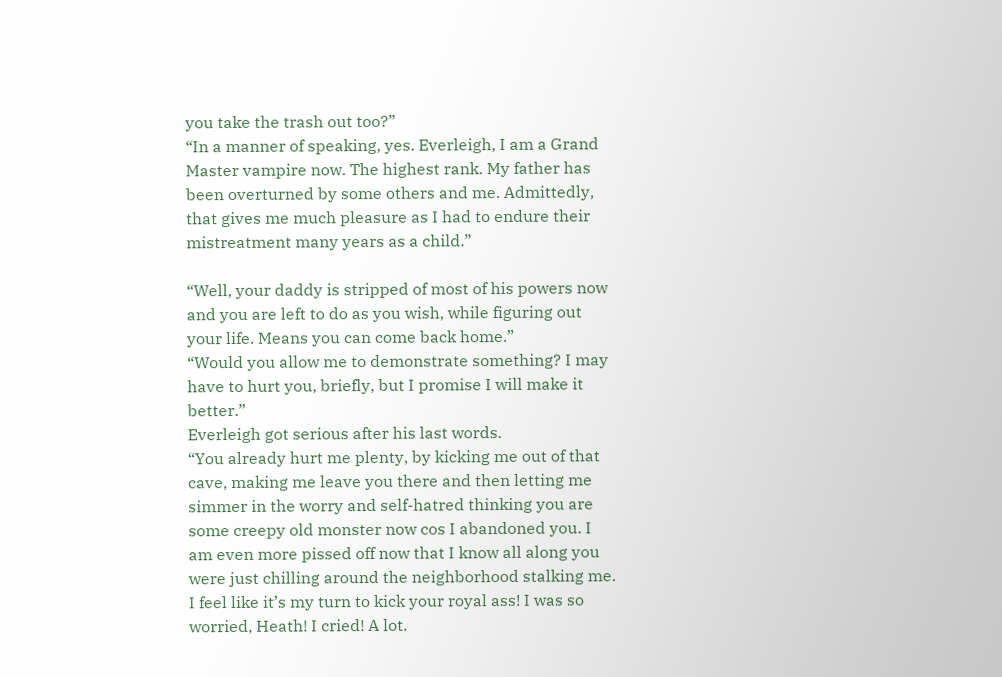you take the trash out too?”
“In a manner of speaking, yes. Everleigh, I am a Grand Master vampire now. The highest rank. My father has been overturned by some others and me. Admittedly, that gives me much pleasure as I had to endure their mistreatment many years as a child.”

“Well, your daddy is stripped of most of his powers now and you are left to do as you wish, while figuring out your life. Means you can come back home.”
“Would you allow me to demonstrate something? I may have to hurt you, briefly, but I promise I will make it better.”
Everleigh got serious after his last words.
“You already hurt me plenty, by kicking me out of that cave, making me leave you there and then letting me simmer in the worry and self-hatred thinking you are some creepy old monster now cos I abandoned you. I am even more pissed off now that I know all along you were just chilling around the neighborhood stalking me. I feel like it’s my turn to kick your royal ass! I was so worried, Heath! I cried! A lot.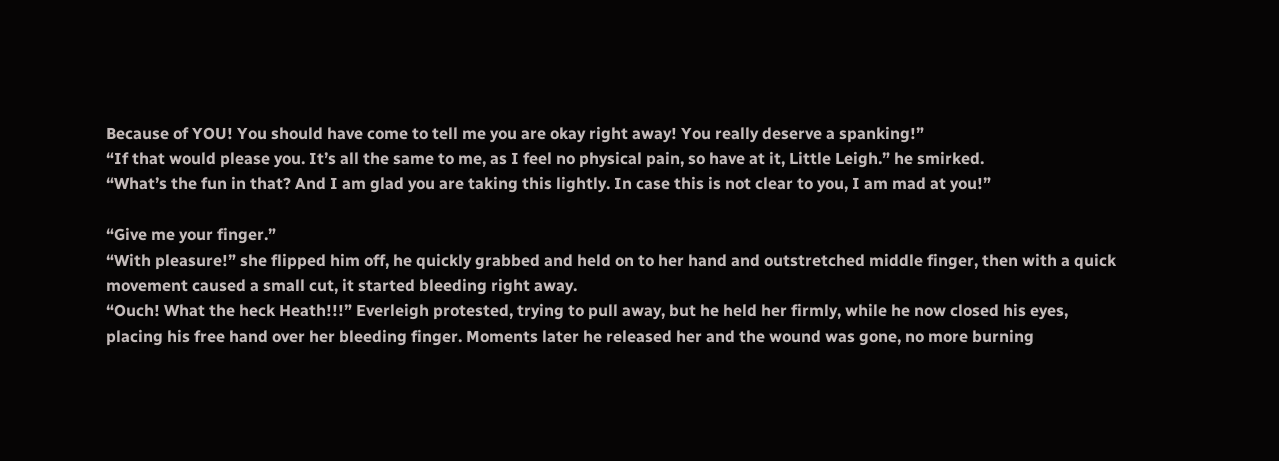Because of YOU! You should have come to tell me you are okay right away! You really deserve a spanking!”
“If that would please you. It’s all the same to me, as I feel no physical pain, so have at it, Little Leigh.” he smirked.
“What’s the fun in that? And I am glad you are taking this lightly. In case this is not clear to you, I am mad at you!”

“Give me your finger.”
“With pleasure!” she flipped him off, he quickly grabbed and held on to her hand and outstretched middle finger, then with a quick movement caused a small cut, it started bleeding right away.
“Ouch! What the heck Heath!!!” Everleigh protested, trying to pull away, but he held her firmly, while he now closed his eyes, placing his free hand over her bleeding finger. Moments later he released her and the wound was gone, no more burning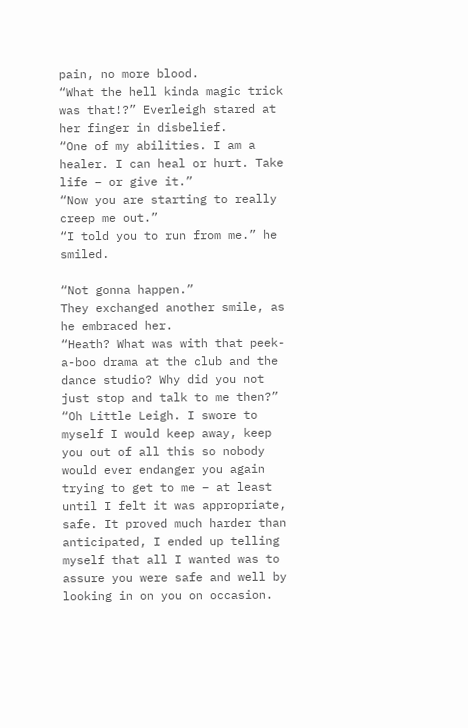pain, no more blood.
“What the hell kinda magic trick was that!?” Everleigh stared at her finger in disbelief.
“One of my abilities. I am a healer. I can heal or hurt. Take life – or give it.”
“Now you are starting to really creep me out.”
“I told you to run from me.” he smiled.

“Not gonna happen.”
They exchanged another smile, as he embraced her.
“Heath? What was with that peek-a-boo drama at the club and the dance studio? Why did you not just stop and talk to me then?”
“Oh Little Leigh. I swore to myself I would keep away, keep you out of all this so nobody would ever endanger you again trying to get to me – at least until I felt it was appropriate, safe. It proved much harder than anticipated, I ended up telling myself that all I wanted was to assure you were safe and well by looking in on you on occasion.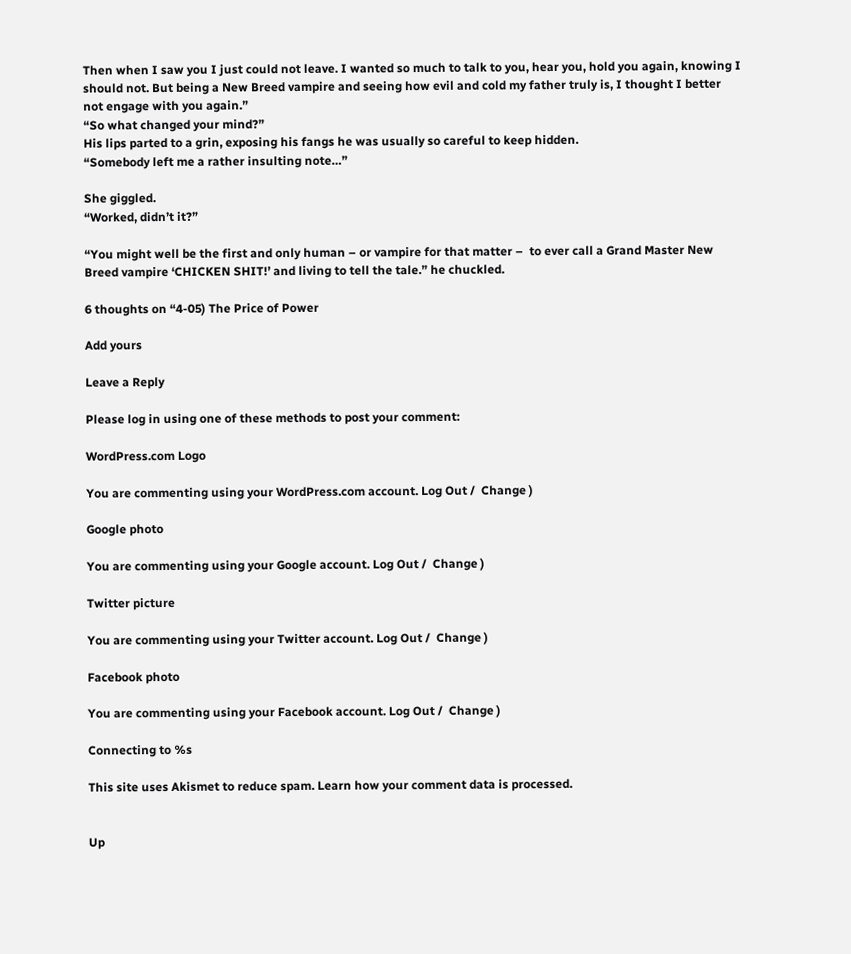Then when I saw you I just could not leave. I wanted so much to talk to you, hear you, hold you again, knowing I should not. But being a New Breed vampire and seeing how evil and cold my father truly is, I thought I better not engage with you again.”
“So what changed your mind?”
His lips parted to a grin, exposing his fangs he was usually so careful to keep hidden.
“Somebody left me a rather insulting note…”

She giggled.
“Worked, didn’t it?”

“You might well be the first and only human – or vampire for that matter –  to ever call a Grand Master New Breed vampire ‘CHICKEN SHIT!’ and living to tell the tale.” he chuckled.

6 thoughts on “4-05) The Price of Power

Add yours

Leave a Reply

Please log in using one of these methods to post your comment:

WordPress.com Logo

You are commenting using your WordPress.com account. Log Out /  Change )

Google photo

You are commenting using your Google account. Log Out /  Change )

Twitter picture

You are commenting using your Twitter account. Log Out /  Change )

Facebook photo

You are commenting using your Facebook account. Log Out /  Change )

Connecting to %s

This site uses Akismet to reduce spam. Learn how your comment data is processed.


Up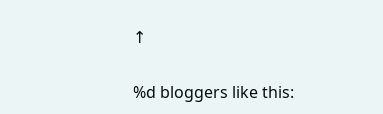↑

%d bloggers like this: